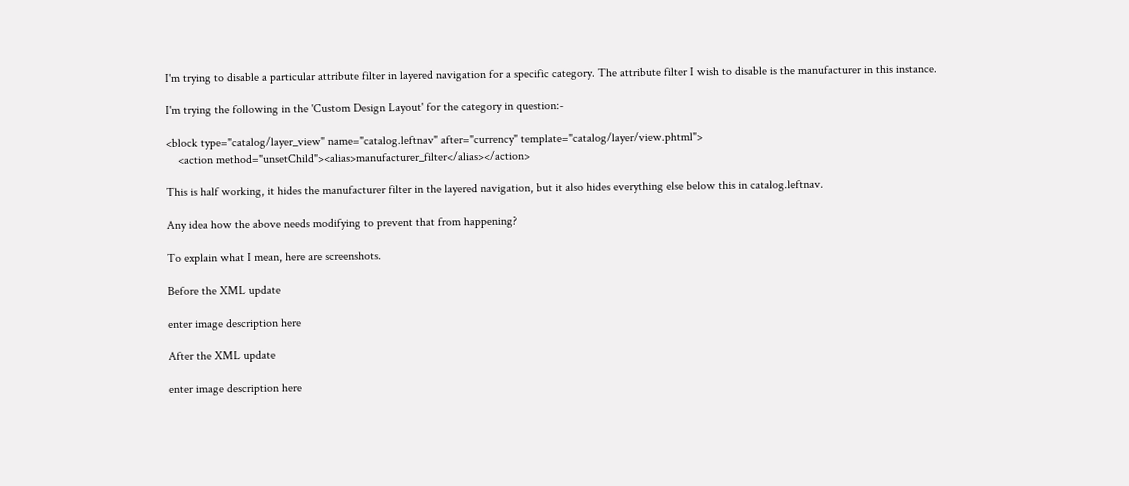I'm trying to disable a particular attribute filter in layered navigation for a specific category. The attribute filter I wish to disable is the manufacturer in this instance.

I'm trying the following in the 'Custom Design Layout' for the category in question:-

<block type="catalog/layer_view" name="catalog.leftnav" after="currency" template="catalog/layer/view.phtml">
    <action method="unsetChild"><alias>manufacturer_filter</alias></action>

This is half working, it hides the manufacturer filter in the layered navigation, but it also hides everything else below this in catalog.leftnav.

Any idea how the above needs modifying to prevent that from happening?

To explain what I mean, here are screenshots.

Before the XML update

enter image description here

After the XML update

enter image description here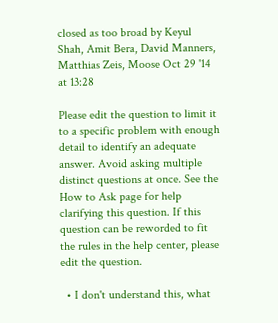closed as too broad by Keyul Shah, Amit Bera, David Manners, Matthias Zeis, Moose Oct 29 '14 at 13:28

Please edit the question to limit it to a specific problem with enough detail to identify an adequate answer. Avoid asking multiple distinct questions at once. See the How to Ask page for help clarifying this question. If this question can be reworded to fit the rules in the help center, please edit the question.

  • I don't understand this, what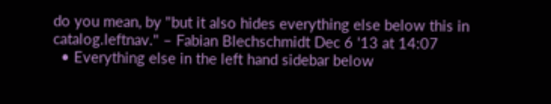do you mean, by "but it also hides everything else below this in catalog.leftnav." – Fabian Blechschmidt Dec 6 '13 at 14:07
  • Everything else in the left hand sidebar below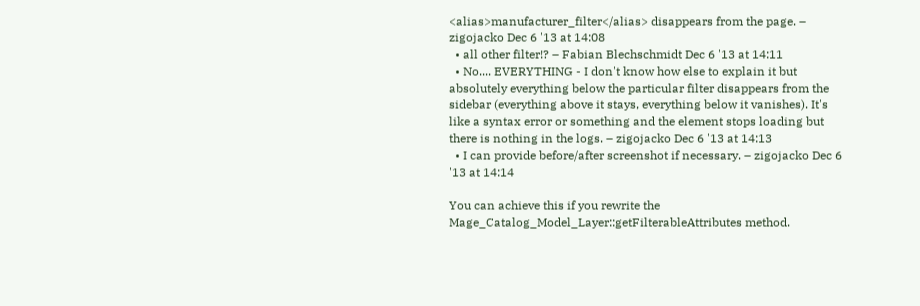<alias>manufacturer_filter</alias> disappears from the page. – zigojacko Dec 6 '13 at 14:08
  • all other filter!? – Fabian Blechschmidt Dec 6 '13 at 14:11
  • No.... EVERYTHING - I don't know how else to explain it but absolutely everything below the particular filter disappears from the sidebar (everything above it stays, everything below it vanishes). It's like a syntax error or something and the element stops loading but there is nothing in the logs. – zigojacko Dec 6 '13 at 14:13
  • I can provide before/after screenshot if necessary. – zigojacko Dec 6 '13 at 14:14

You can achieve this if you rewrite the Mage_Catalog_Model_Layer::getFilterableAttributes method.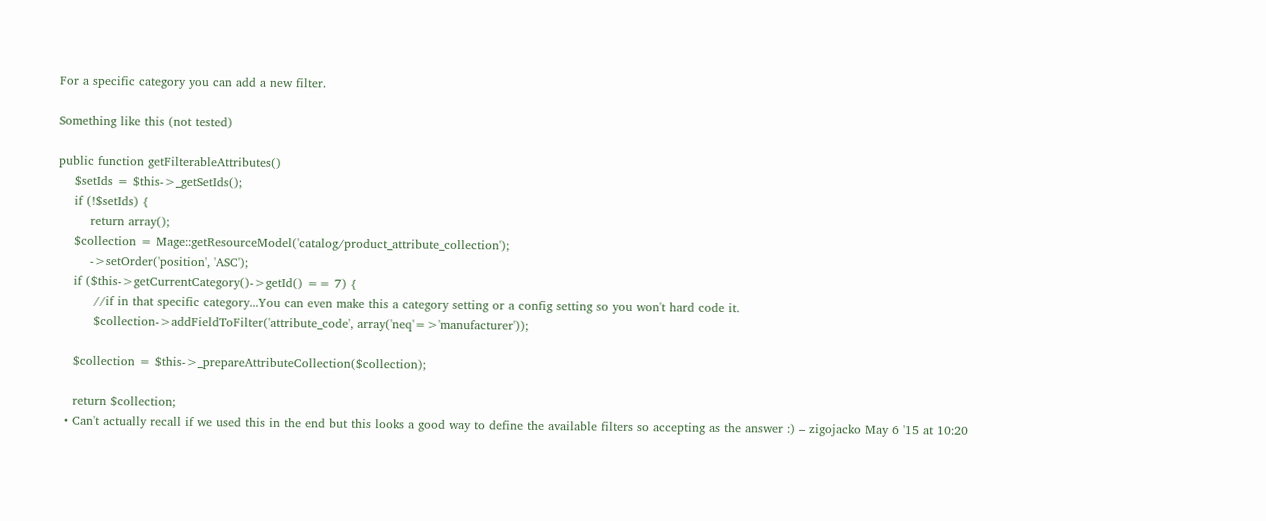For a specific category you can add a new filter.

Something like this (not tested)

public function getFilterableAttributes()
    $setIds = $this->_getSetIds();
    if (!$setIds) {
        return array();
    $collection = Mage::getResourceModel('catalog/product_attribute_collection');
        ->setOrder('position', 'ASC');
    if ($this->getCurrentCategory()->getId() == 7) {
         //if in that specific category...You can even make this a category setting or a config setting so you won't hard code it.
         $collection->addFieldToFilter('attribute_code', array('neq'=>'manufacturer'));

    $collection = $this->_prepareAttributeCollection($collection);

    return $collection;
  • Can't actually recall if we used this in the end but this looks a good way to define the available filters so accepting as the answer :) – zigojacko May 6 '15 at 10:20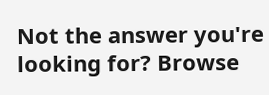Not the answer you're looking for? Browse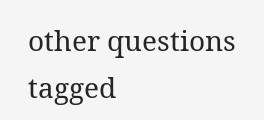other questions tagged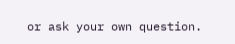or ask your own question.